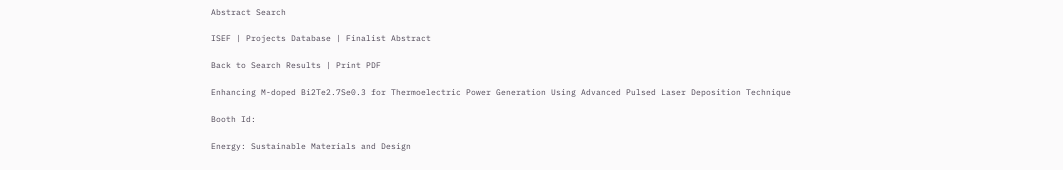Abstract Search

ISEF | Projects Database | Finalist Abstract

Back to Search Results | Print PDF

Enhancing M-doped Bi2Te2.7Se0.3 for Thermoelectric Power Generation Using Advanced Pulsed Laser Deposition Technique

Booth Id:

Energy: Sustainable Materials and Design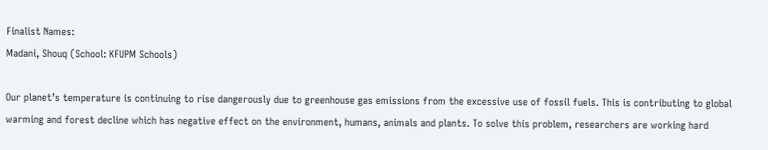Finalist Names:
Madani, Shouq (School: KFUPM Schools)

Our planet’s temperature is continuing to rise dangerously due to greenhouse gas emissions from the excessive use of fossil fuels. This is contributing to global warming and forest decline which has negative effect on the environment, humans, animals and plants. To solve this problem, researchers are working hard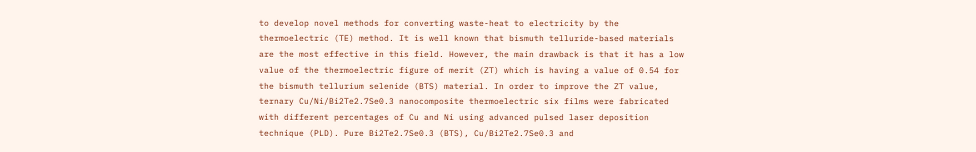to develop novel methods for converting waste-heat to electricity by the thermoelectric (TE) method. It is well known that bismuth telluride-based materials are the most effective in this field. However, the main drawback is that it has a low value of the thermoelectric figure of merit (ZT) which is having a value of 0.54 for the bismuth tellurium selenide (BTS) material. In order to improve the ZT value, ternary Cu/Ni/Bi2Te2.7Se0.3 nanocomposite thermoelectric six films were fabricated with different percentages of Cu and Ni using advanced pulsed laser deposition technique (PLD). Pure Bi2Te2.7Se0.3 (BTS), Cu/Bi2Te2.7Se0.3 and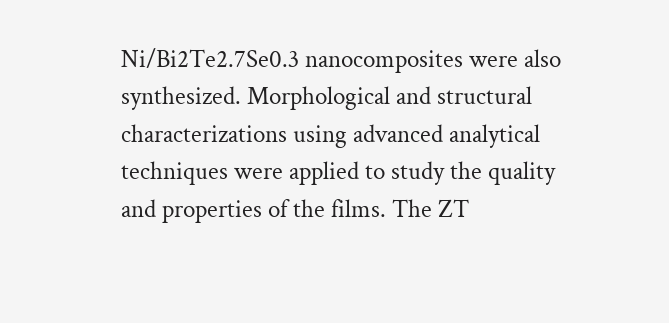Ni/Bi2Te2.7Se0.3 nanocomposites were also synthesized. Morphological and structural characterizations using advanced analytical techniques were applied to study the quality and properties of the films. The ZT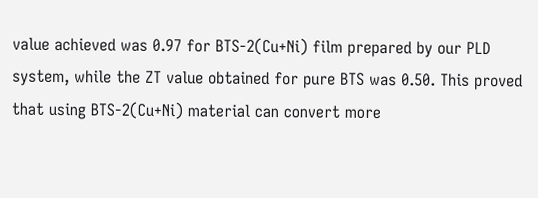value achieved was 0.97 for BTS-2(Cu+Ni) film prepared by our PLD system, while the ZT value obtained for pure BTS was 0.50. This proved that using BTS-2(Cu+Ni) material can convert more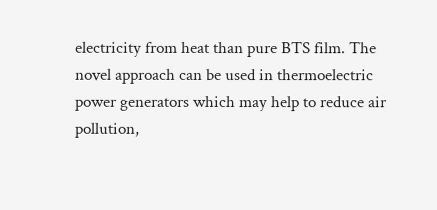electricity from heat than pure BTS film. The novel approach can be used in thermoelectric power generators which may help to reduce air pollution,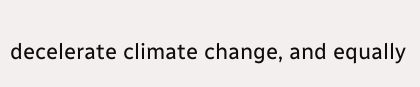decelerate climate change, and equally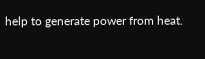help to generate power from heat.